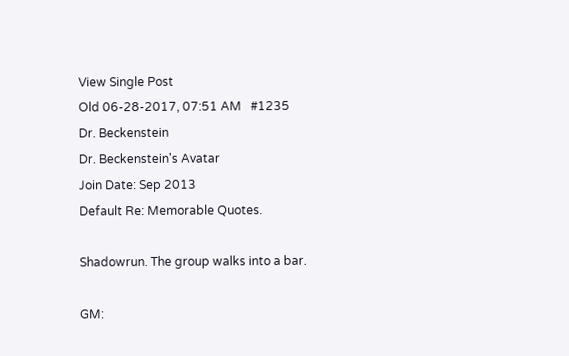View Single Post
Old 06-28-2017, 07:51 AM   #1235
Dr. Beckenstein
Dr. Beckenstein's Avatar
Join Date: Sep 2013
Default Re: Memorable Quotes.

Shadowrun. The group walks into a bar.

GM: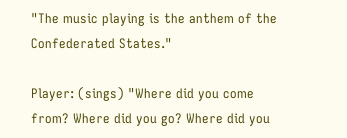"The music playing is the anthem of the Confederated States."

Player: (sings) "Where did you come from? Where did you go? Where did you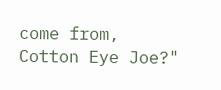come from, Cotton Eye Joe?"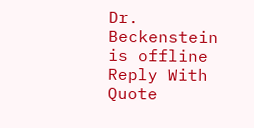Dr. Beckenstein is offline   Reply With Quote